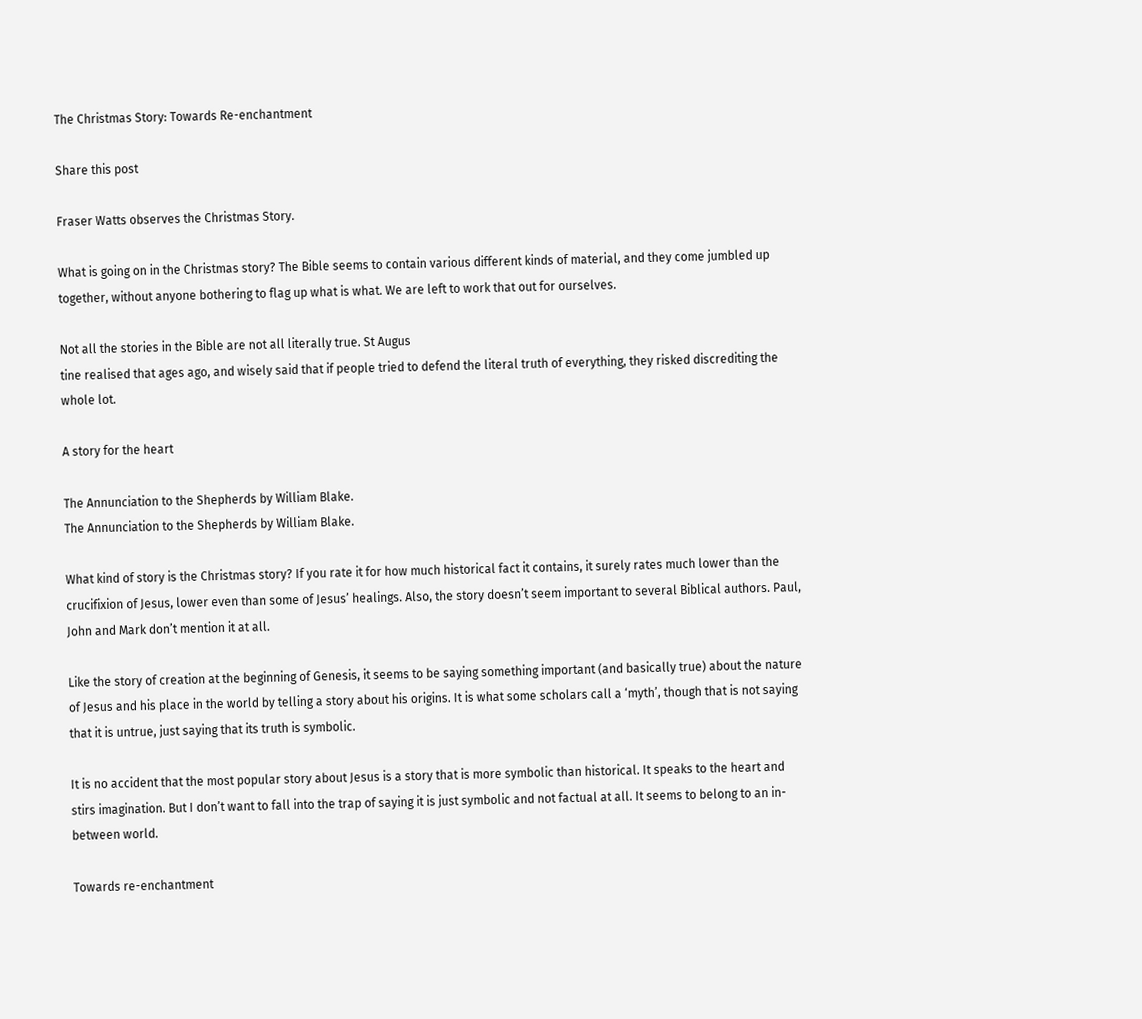The Christmas Story: Towards Re-enchantment

Share this post

Fraser Watts observes the Christmas Story.

What is going on in the Christmas story? The Bible seems to contain various different kinds of material, and they come jumbled up together, without anyone bothering to flag up what is what. We are left to work that out for ourselves.

Not all the stories in the Bible are not all literally true. St Augus
tine realised that ages ago, and wisely said that if people tried to defend the literal truth of everything, they risked discrediting the whole lot.

A story for the heart

The Annunciation to the Shepherds by William Blake.
The Annunciation to the Shepherds by William Blake.

What kind of story is the Christmas story? If you rate it for how much historical fact it contains, it surely rates much lower than the crucifixion of Jesus, lower even than some of Jesus’ healings. Also, the story doesn’t seem important to several Biblical authors. Paul, John and Mark don’t mention it at all.

Like the story of creation at the beginning of Genesis, it seems to be saying something important (and basically true) about the nature of Jesus and his place in the world by telling a story about his origins. It is what some scholars call a ‘myth’, though that is not saying that it is untrue, just saying that its truth is symbolic.

It is no accident that the most popular story about Jesus is a story that is more symbolic than historical. It speaks to the heart and stirs imagination. But I don’t want to fall into the trap of saying it is just symbolic and not factual at all. It seems to belong to an in-between world.

Towards re-enchantment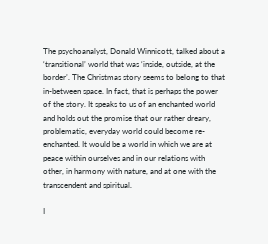The psychoanalyst, Donald Winnicott, talked about a ‘transitional’ world that was ‘inside, outside, at the border’. The Christmas story seems to belong to that in-between space. In fact, that is perhaps the power of the story. It speaks to us of an enchanted world and holds out the promise that our rather dreary, problematic, everyday world could become re-enchanted. It would be a world in which we are at peace within ourselves and in our relations with other, in harmony with nature, and at one with the transcendent and spiritual.

I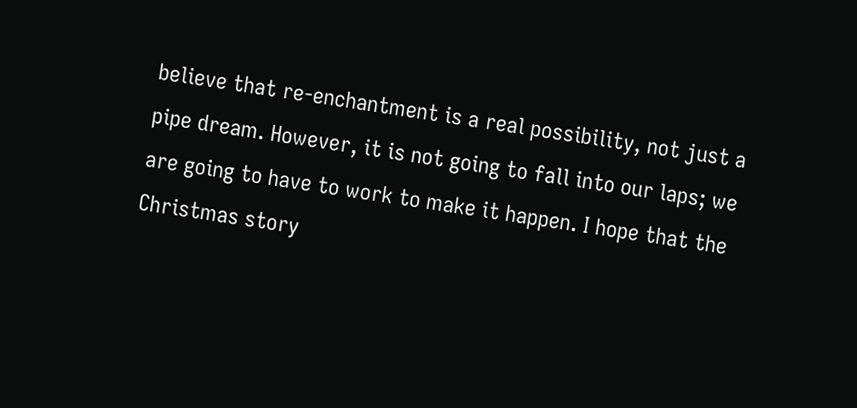believe that re-enchantment is a real possibility, not just a pipe dream. However, it is not going to fall into our laps; we are going to have to work to make it happen. I hope that the Christmas story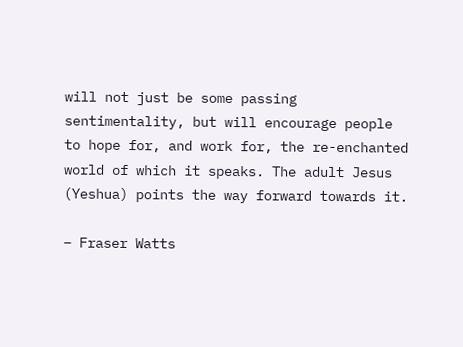will not just be some passing sentimentality, but will encourage people to hope for, and work for, the re-enchanted world of which it speaks. The adult Jesus (Yeshua) points the way forward towards it.

– Fraser Watts